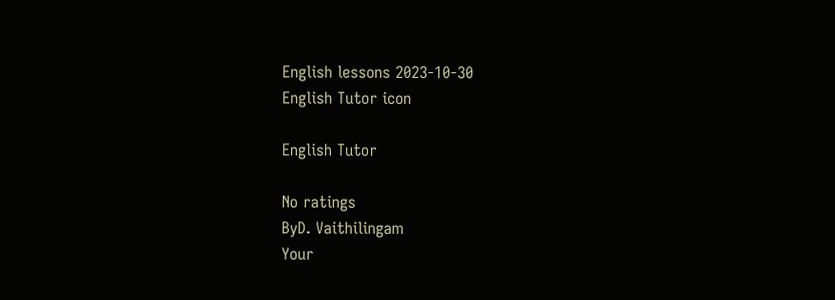English lessons 2023-10-30
English Tutor icon

English Tutor

No ratings
ByD. Vaithilingam
Your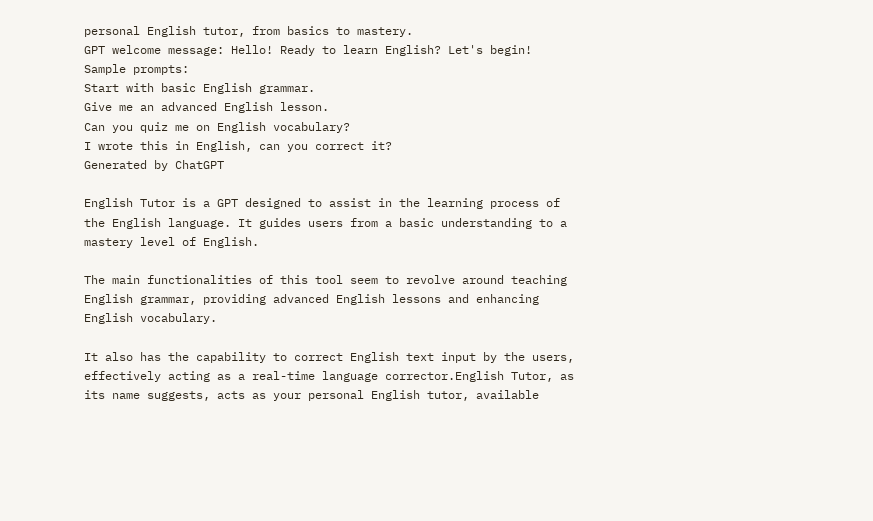personal English tutor, from basics to mastery.
GPT welcome message: Hello! Ready to learn English? Let's begin!
Sample prompts:
Start with basic English grammar.
Give me an advanced English lesson.
Can you quiz me on English vocabulary?
I wrote this in English, can you correct it?
Generated by ChatGPT

English Tutor is a GPT designed to assist in the learning process of the English language. It guides users from a basic understanding to a mastery level of English.

The main functionalities of this tool seem to revolve around teaching English grammar, providing advanced English lessons and enhancing English vocabulary.

It also has the capability to correct English text input by the users, effectively acting as a real-time language corrector.English Tutor, as its name suggests, acts as your personal English tutor, available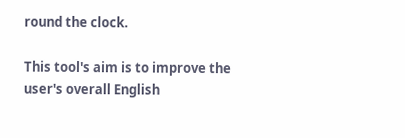round the clock.

This tool's aim is to improve the user's overall English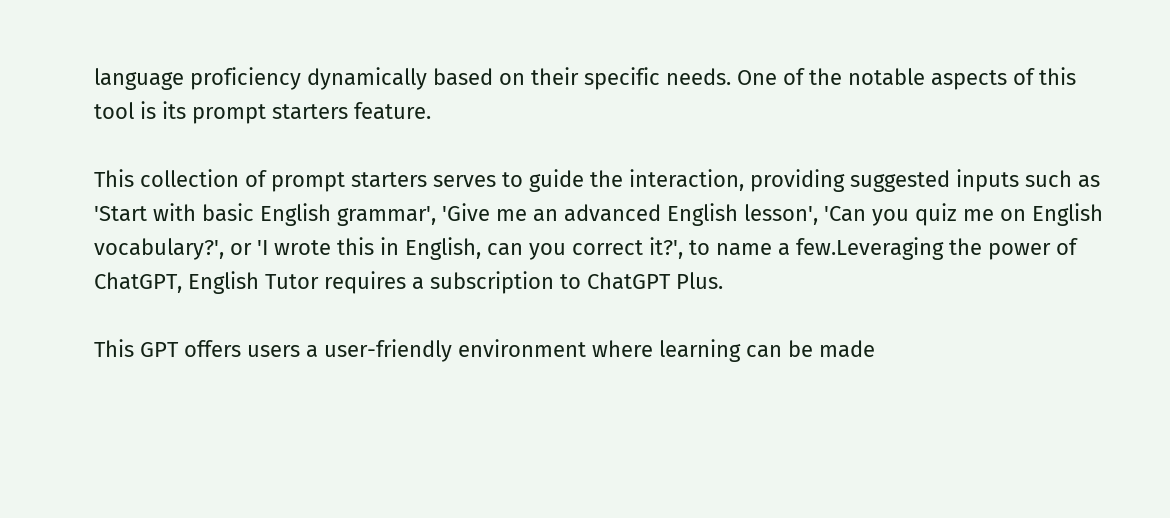language proficiency dynamically based on their specific needs. One of the notable aspects of this tool is its prompt starters feature.

This collection of prompt starters serves to guide the interaction, providing suggested inputs such as 'Start with basic English grammar', 'Give me an advanced English lesson', 'Can you quiz me on English vocabulary?', or 'I wrote this in English, can you correct it?', to name a few.Leveraging the power of ChatGPT, English Tutor requires a subscription to ChatGPT Plus.

This GPT offers users a user-friendly environment where learning can be made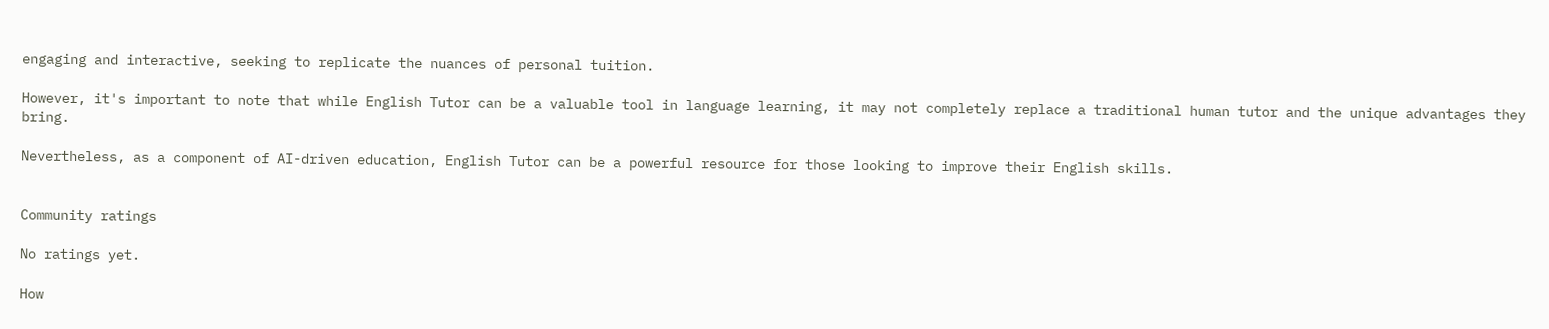engaging and interactive, seeking to replicate the nuances of personal tuition.

However, it's important to note that while English Tutor can be a valuable tool in language learning, it may not completely replace a traditional human tutor and the unique advantages they bring.

Nevertheless, as a component of AI-driven education, English Tutor can be a powerful resource for those looking to improve their English skills.


Community ratings

No ratings yet.

How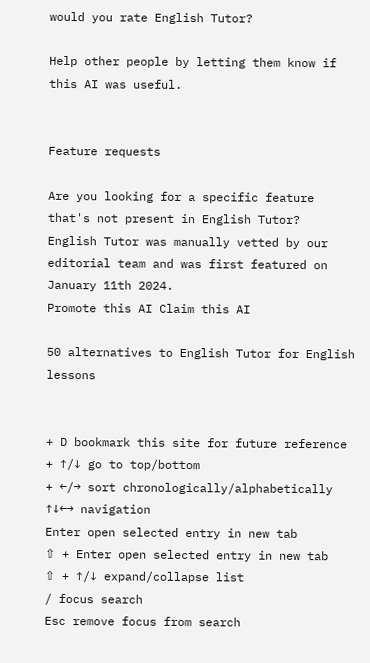would you rate English Tutor?

Help other people by letting them know if this AI was useful.


Feature requests

Are you looking for a specific feature that's not present in English Tutor?
English Tutor was manually vetted by our editorial team and was first featured on January 11th 2024.
Promote this AI Claim this AI

50 alternatives to English Tutor for English lessons


+ D bookmark this site for future reference
+ ↑/↓ go to top/bottom
+ ←/→ sort chronologically/alphabetically
↑↓←→ navigation
Enter open selected entry in new tab
⇧ + Enter open selected entry in new tab
⇧ + ↑/↓ expand/collapse list
/ focus search
Esc remove focus from search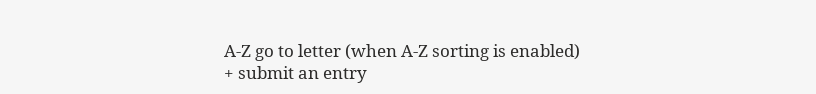A-Z go to letter (when A-Z sorting is enabled)
+ submit an entry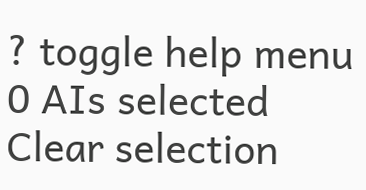? toggle help menu
0 AIs selected
Clear selection